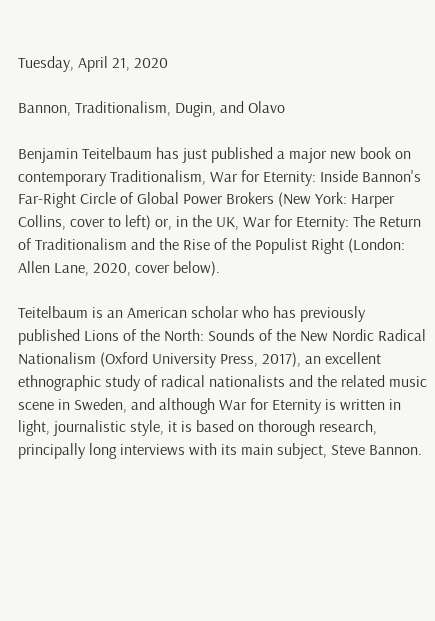Tuesday, April 21, 2020

Bannon, Traditionalism, Dugin, and Olavo

Benjamin Teitelbaum has just published a major new book on contemporary Traditionalism, War for Eternity: Inside Bannon's Far-Right Circle of Global Power Brokers (New York: Harper Collins, cover to left) or, in the UK, War for Eternity: The Return of Traditionalism and the Rise of the Populist Right (London: Allen Lane, 2020, cover below).

Teitelbaum is an American scholar who has previously published Lions of the North: Sounds of the New Nordic Radical Nationalism (Oxford University Press, 2017), an excellent ethnographic study of radical nationalists and the related music scene in Sweden, and although War for Eternity is written in light, journalistic style, it is based on thorough research, principally long interviews with its main subject, Steve Bannon.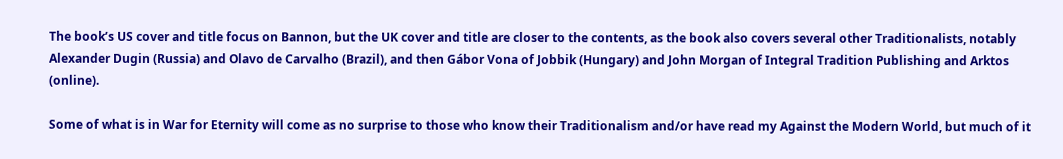The book’s US cover and title focus on Bannon, but the UK cover and title are closer to the contents, as the book also covers several other Traditionalists, notably Alexander Dugin (Russia) and Olavo de Carvalho (Brazil), and then Gábor Vona of Jobbik (Hungary) and John Morgan of Integral Tradition Publishing and Arktos (online).

Some of what is in War for Eternity will come as no surprise to those who know their Traditionalism and/or have read my Against the Modern World, but much of it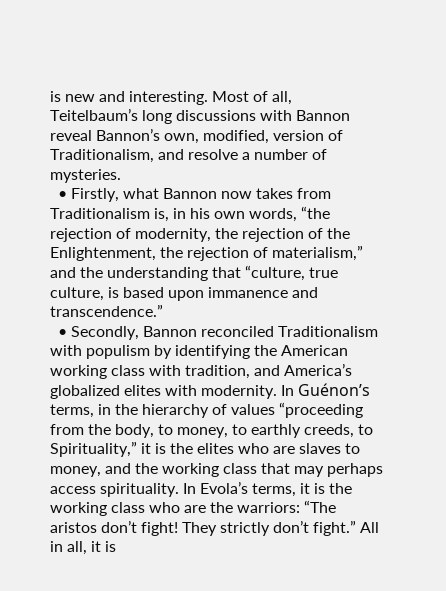is new and interesting. Most of all, Teitelbaum’s long discussions with Bannon reveal Bannon’s own, modified, version of Traditionalism, and resolve a number of mysteries.
  • Firstly, what Bannon now takes from Traditionalism is, in his own words, “the rejection of modernity, the rejection of the Enlightenment, the rejection of materialism,” and the understanding that “culture, true culture, is based upon immanence and transcendence.”
  • Secondly, Bannon reconciled Traditionalism with populism by identifying the American working class with tradition, and America’s globalized elites with modernity. In Guénon’s terms, in the hierarchy of values “proceeding from the body, to money, to earthly creeds, to Spirituality,” it is the elites who are slaves to money, and the working class that may perhaps access spirituality. In Evola’s terms, it is the working class who are the warriors: “The aristos don’t fight! They strictly don’t fight.” All in all, it is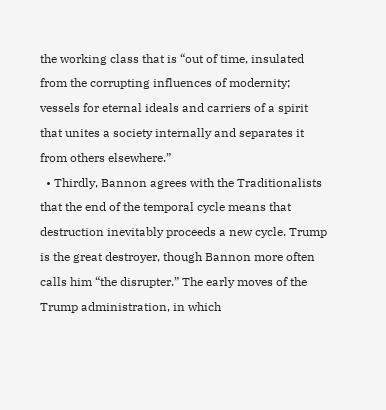the working class that is “out of time, insulated from the corrupting influences of modernity; vessels for eternal ideals and carriers of a spirit that unites a society internally and separates it from others elsewhere.”
  • Thirdly, Bannon agrees with the Traditionalists that the end of the temporal cycle means that destruction inevitably proceeds a new cycle. Trump is the great destroyer, though Bannon more often calls him “the disrupter.” The early moves of the Trump administration, in which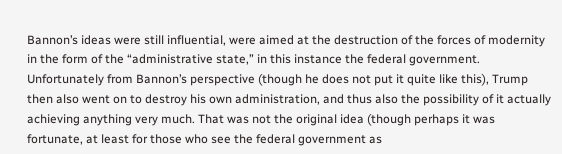Bannon’s ideas were still influential, were aimed at the destruction of the forces of modernity in the form of the “administrative state,” in this instance the federal government. Unfortunately from Bannon’s perspective (though he does not put it quite like this), Trump then also went on to destroy his own administration, and thus also the possibility of it actually achieving anything very much. That was not the original idea (though perhaps it was fortunate, at least for those who see the federal government as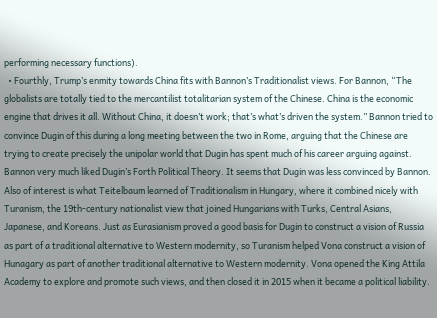performing necessary functions).
  • Fourthly, Trump’s enmity towards China fits with Bannon’s Traditionalist views. For Bannon, “The globalists are totally tied to the mercantilist totalitarian system of the Chinese. China is the economic engine that drives it all. Without China, it doesn’t work; that’s what’s driven the system.” Bannon tried to convince Dugin of this during a long meeting between the two in Rome, arguing that the Chinese are trying to create precisely the unipolar world that Dugin has spent much of his career arguing against. Bannon very much liked Dugin’s Forth Political Theory. It seems that Dugin was less convinced by Bannon.
Also of interest is what Teitelbaum learned of Traditionalism in Hungary, where it combined nicely with Turanism, the 19th-century nationalist view that joined Hungarians with Turks, Central Asians, Japanese, and Koreans. Just as Eurasianism proved a good basis for Dugin to construct a vision of Russia as part of a traditional alternative to Western modernity, so Turanism helped Vona construct a vision of Hunagary as part of another traditional alternative to Western modernity. Vona opened the King Attila Academy to explore and promote such views, and then closed it in 2015 when it became a political liability.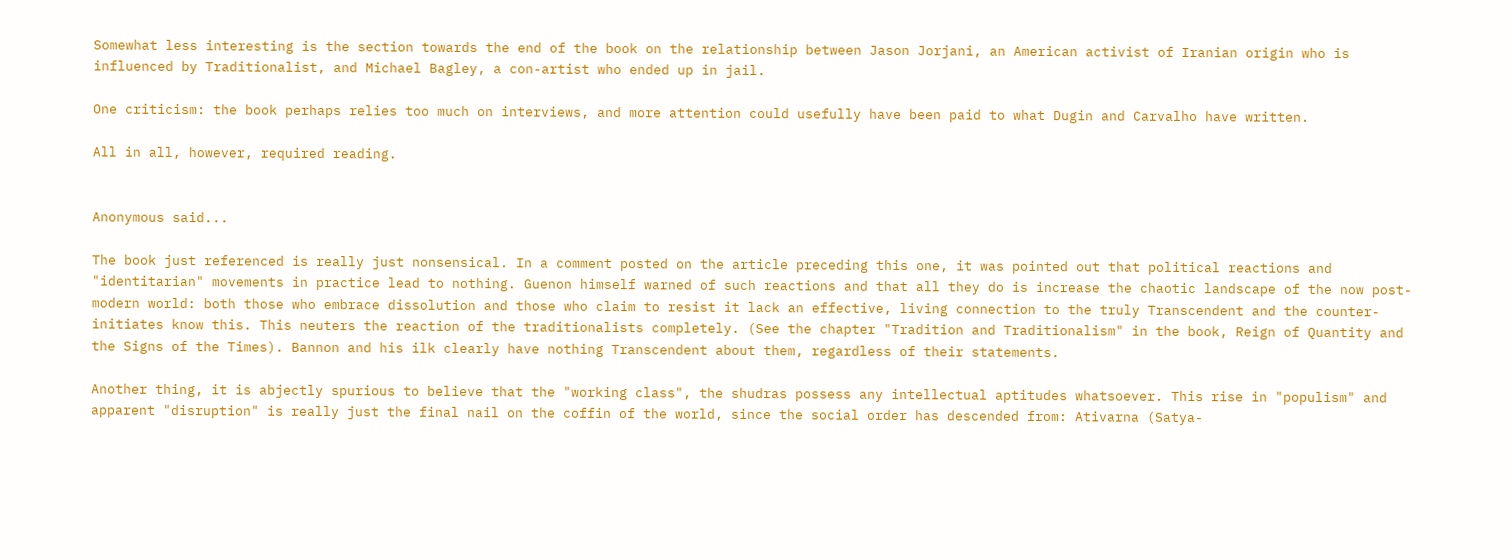Somewhat less interesting is the section towards the end of the book on the relationship between Jason Jorjani, an American activist of Iranian origin who is influenced by Traditionalist, and Michael Bagley, a con-artist who ended up in jail.

One criticism: the book perhaps relies too much on interviews, and more attention could usefully have been paid to what Dugin and Carvalho have written.

All in all, however, required reading.


Anonymous said...

The book just referenced is really just nonsensical. In a comment posted on the article preceding this one, it was pointed out that political reactions and "identitarian" movements in practice lead to nothing. Guenon himself warned of such reactions and that all they do is increase the chaotic landscape of the now post-modern world: both those who embrace dissolution and those who claim to resist it lack an effective, living connection to the truly Transcendent and the counter-initiates know this. This neuters the reaction of the traditionalists completely. (See the chapter "Tradition and Traditionalism" in the book, Reign of Quantity and the Signs of the Times). Bannon and his ilk clearly have nothing Transcendent about them, regardless of their statements.

Another thing, it is abjectly spurious to believe that the "working class", the shudras possess any intellectual aptitudes whatsoever. This rise in "populism" and apparent "disruption" is really just the final nail on the coffin of the world, since the social order has descended from: Ativarna (Satya-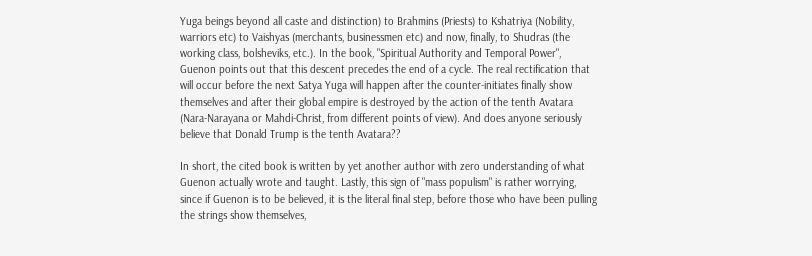Yuga beings beyond all caste and distinction) to Brahmins (Priests) to Kshatriya (Nobility, warriors etc) to Vaishyas (merchants, businessmen etc) and now, finally, to Shudras (the working class, bolsheviks, etc.). In the book, "Spiritual Authority and Temporal Power", Guenon points out that this descent precedes the end of a cycle. The real rectification that will occur before the next Satya Yuga will happen after the counter-initiates finally show themselves and after their global empire is destroyed by the action of the tenth Avatara (Nara-Narayana or Mahdi-Christ, from different points of view). And does anyone seriously believe that Donald Trump is the tenth Avatara??

In short, the cited book is written by yet another author with zero understanding of what Guenon actually wrote and taught. Lastly, this sign of "mass populism" is rather worrying, since if Guenon is to be believed, it is the literal final step, before those who have been pulling the strings show themselves,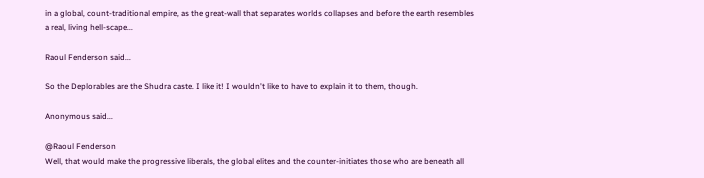in a global, count-traditional empire, as the great-wall that separates worlds collapses and before the earth resembles a real, living hell-scape...

Raoul Fenderson said...

So the Deplorables are the Shudra caste. I like it! I wouldn't like to have to explain it to them, though.

Anonymous said...

@Raoul Fenderson
Well, that would make the progressive liberals, the global elites and the counter-initiates those who are beneath all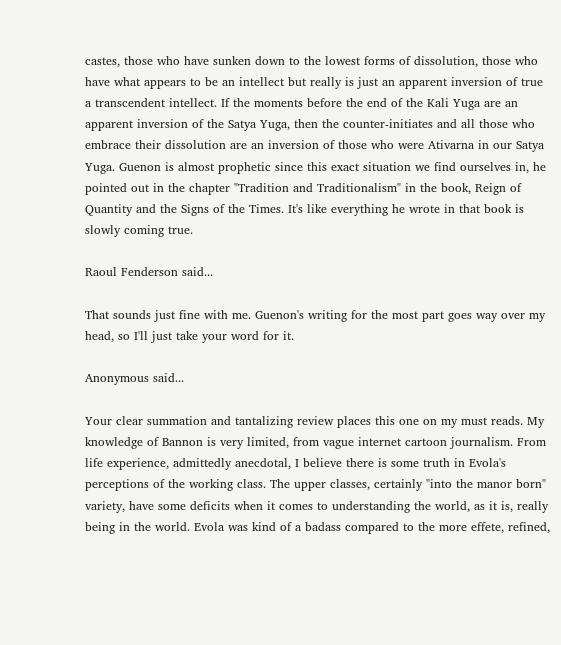castes, those who have sunken down to the lowest forms of dissolution, those who have what appears to be an intellect but really is just an apparent inversion of true a transcendent intellect. If the moments before the end of the Kali Yuga are an apparent inversion of the Satya Yuga, then the counter-initiates and all those who embrace their dissolution are an inversion of those who were Ativarna in our Satya Yuga. Guenon is almost prophetic since this exact situation we find ourselves in, he pointed out in the chapter "Tradition and Traditionalism" in the book, Reign of Quantity and the Signs of the Times. It's like everything he wrote in that book is slowly coming true.

Raoul Fenderson said...

That sounds just fine with me. Guenon's writing for the most part goes way over my head, so I'll just take your word for it.

Anonymous said...

Your clear summation and tantalizing review places this one on my must reads. My knowledge of Bannon is very limited, from vague internet cartoon journalism. From life experience, admittedly anecdotal, I believe there is some truth in Evola's perceptions of the working class. The upper classes, certainly "into the manor born" variety, have some deficits when it comes to understanding the world, as it is, really being in the world. Evola was kind of a badass compared to the more effete, refined,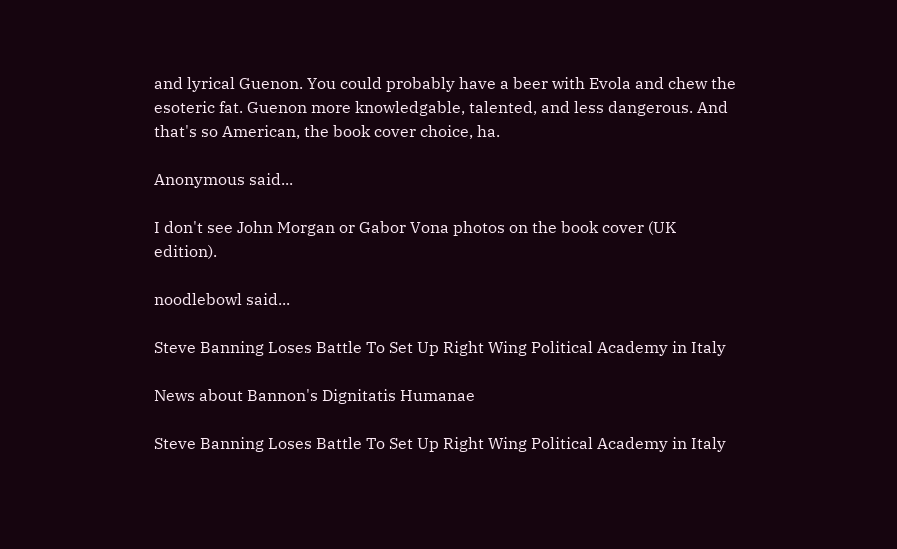and lyrical Guenon. You could probably have a beer with Evola and chew the esoteric fat. Guenon more knowledgable, talented, and less dangerous. And that's so American, the book cover choice, ha.

Anonymous said...

I don't see John Morgan or Gabor Vona photos on the book cover (UK edition).

noodlebowl said...

Steve Banning Loses Battle To Set Up Right Wing Political Academy in Italy

News about Bannon's Dignitatis Humanae

Steve Banning Loses Battle To Set Up Right Wing Political Academy in Italy